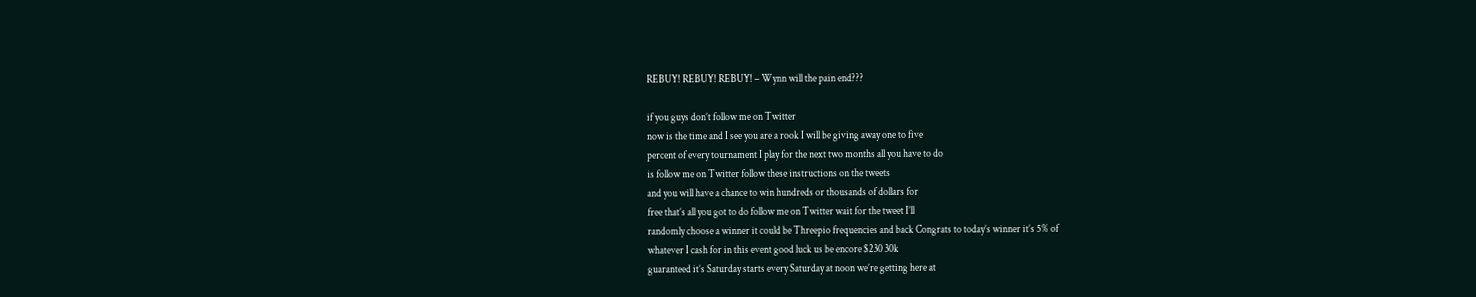REBUY! REBUY! REBUY! – Wynn will the pain end???

if you guys don’t follow me on Twitter
now is the time and I see you are a rook I will be giving away one to five
percent of every tournament I play for the next two months all you have to do
is follow me on Twitter follow these instructions on the tweets
and you will have a chance to win hundreds or thousands of dollars for
free that’s all you got to do follow me on Twitter wait for the tweet I’ll
randomly choose a winner it could be Threepio frequencies and back Congrats to today’s winner it’s 5% of
whatever I cash for in this event good luck us be encore $230 30k
guaranteed it’s Saturday starts every Saturday at noon we’re getting here at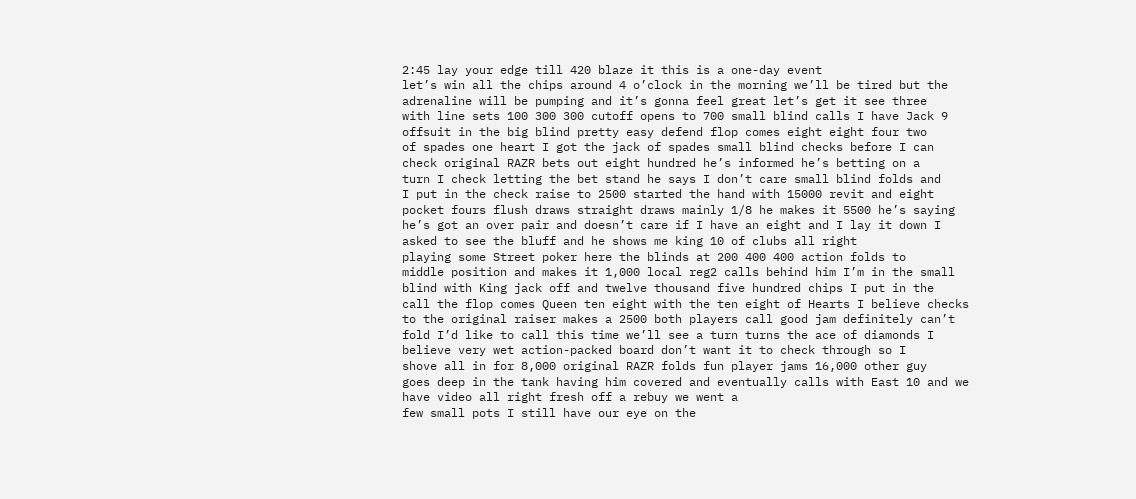2:45 lay your edge till 420 blaze it this is a one-day event
let’s win all the chips around 4 o’clock in the morning we’ll be tired but the
adrenaline will be pumping and it’s gonna feel great let’s get it see three
with line sets 100 300 300 cutoff opens to 700 small blind calls I have Jack 9
offsuit in the big blind pretty easy defend flop comes eight eight four two
of spades one heart I got the jack of spades small blind checks before I can
check original RAZR bets out eight hundred he’s informed he’s betting on a
turn I check letting the bet stand he says I don’t care small blind folds and
I put in the check raise to 2500 started the hand with 15000 revit and eight
pocket fours flush draws straight draws mainly 1/8 he makes it 5500 he’s saying
he’s got an over pair and doesn’t care if I have an eight and I lay it down I
asked to see the bluff and he shows me king 10 of clubs all right
playing some Street poker here the blinds at 200 400 400 action folds to
middle position and makes it 1,000 local reg2 calls behind him I’m in the small
blind with King jack off and twelve thousand five hundred chips I put in the
call the flop comes Queen ten eight with the ten eight of Hearts I believe checks
to the original raiser makes a 2500 both players call good jam definitely can’t
fold I’d like to call this time we’ll see a turn turns the ace of diamonds I
believe very wet action-packed board don’t want it to check through so I
shove all in for 8,000 original RAZR folds fun player jams 16,000 other guy
goes deep in the tank having him covered and eventually calls with East 10 and we
have video all right fresh off a rebuy we went a
few small pots I still have our eye on the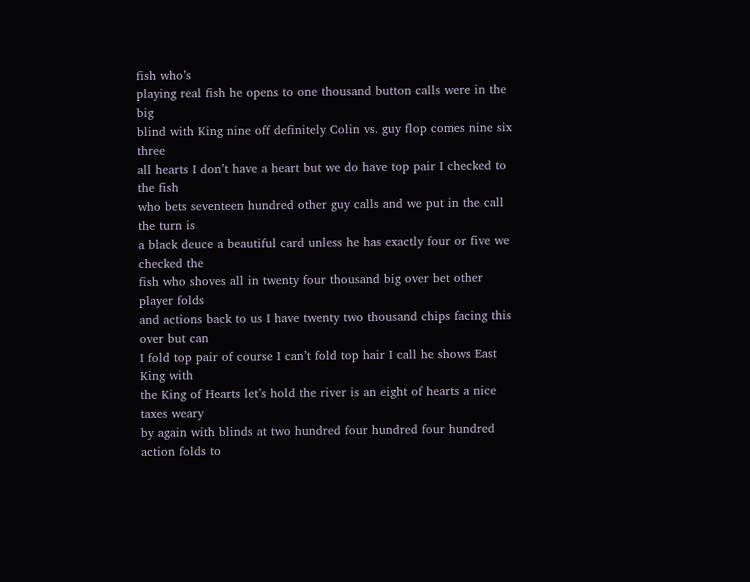fish who’s
playing real fish he opens to one thousand button calls were in the big
blind with King nine off definitely Colin vs. guy flop comes nine six three
all hearts I don’t have a heart but we do have top pair I checked to the fish
who bets seventeen hundred other guy calls and we put in the call the turn is
a black deuce a beautiful card unless he has exactly four or five we checked the
fish who shoves all in twenty four thousand big over bet other player folds
and actions back to us I have twenty two thousand chips facing this over but can
I fold top pair of course I can’t fold top hair I call he shows East King with
the King of Hearts let’s hold the river is an eight of hearts a nice taxes weary
by again with blinds at two hundred four hundred four hundred action folds to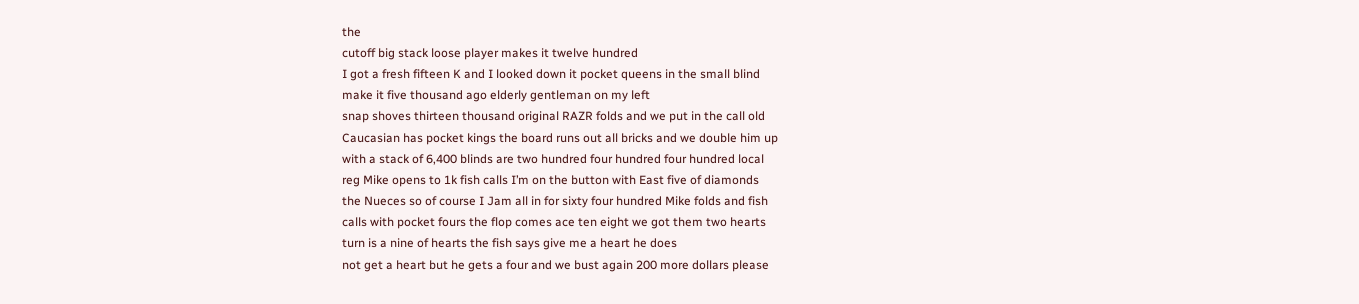the
cutoff big stack loose player makes it twelve hundred
I got a fresh fifteen K and I looked down it pocket queens in the small blind
make it five thousand ago elderly gentleman on my left
snap shoves thirteen thousand original RAZR folds and we put in the call old
Caucasian has pocket kings the board runs out all bricks and we double him up
with a stack of 6,400 blinds are two hundred four hundred four hundred local
reg Mike opens to 1k fish calls I’m on the button with East five of diamonds
the Nueces so of course I Jam all in for sixty four hundred Mike folds and fish
calls with pocket fours the flop comes ace ten eight we got them two hearts
turn is a nine of hearts the fish says give me a heart he does
not get a heart but he gets a four and we bust again 200 more dollars please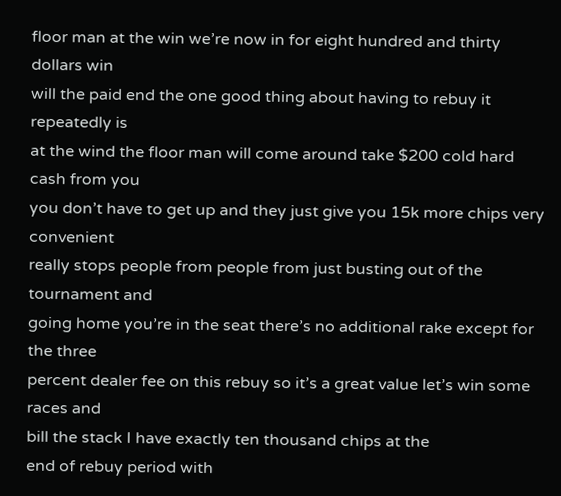floor man at the win we’re now in for eight hundred and thirty dollars win
will the paid end the one good thing about having to rebuy it repeatedly is
at the wind the floor man will come around take $200 cold hard cash from you
you don’t have to get up and they just give you 15k more chips very convenient
really stops people from people from just busting out of the tournament and
going home you’re in the seat there’s no additional rake except for the three
percent dealer fee on this rebuy so it’s a great value let’s win some races and
bill the stack I have exactly ten thousand chips at the
end of rebuy period with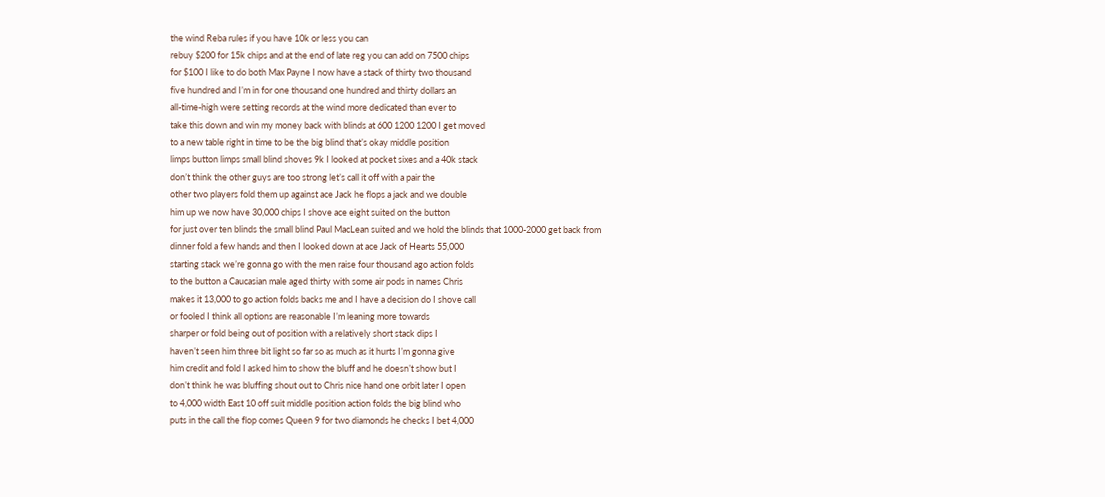the wind Reba rules if you have 10k or less you can
rebuy $200 for 15k chips and at the end of late reg you can add on 7500 chips
for $100 I like to do both Max Payne I now have a stack of thirty two thousand
five hundred and I’m in for one thousand one hundred and thirty dollars an
all-time-high were setting records at the wind more dedicated than ever to
take this down and win my money back with blinds at 600 1200 1200 I get moved
to a new table right in time to be the big blind that’s okay middle position
limps button limps small blind shoves 9k I looked at pocket sixes and a 40k stack
don’t think the other guys are too strong let’s call it off with a pair the
other two players fold them up against ace Jack he flops a jack and we double
him up we now have 30,000 chips I shove ace eight suited on the button
for just over ten blinds the small blind Paul MacLean suited and we hold the blinds that 1000-2000 get back from
dinner fold a few hands and then I looked down at ace Jack of Hearts 55,000
starting stack we’re gonna go with the men raise four thousand ago action folds
to the button a Caucasian male aged thirty with some air pods in names Chris
makes it 13,000 to go action folds backs me and I have a decision do I shove call
or fooled I think all options are reasonable I’m leaning more towards
sharper or fold being out of position with a relatively short stack dips I
haven’t seen him three bit light so far so as much as it hurts I’m gonna give
him credit and fold I asked him to show the bluff and he doesn’t show but I
don’t think he was bluffing shout out to Chris nice hand one orbit later I open
to 4,000 width East 10 off suit middle position action folds the big blind who
puts in the call the flop comes Queen 9 for two diamonds he checks I bet 4,000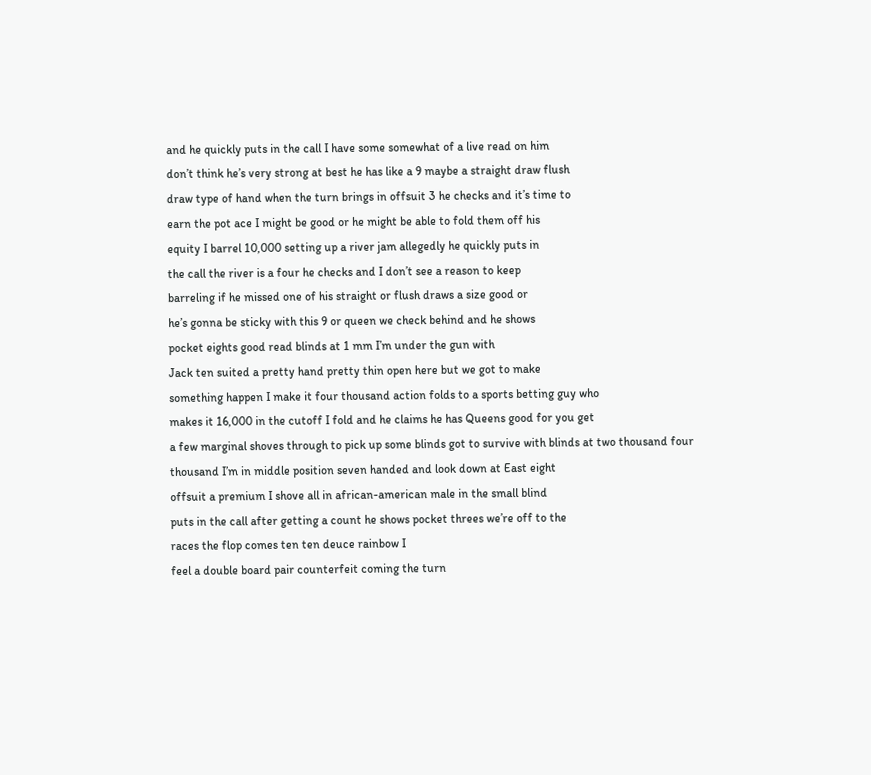and he quickly puts in the call I have some somewhat of a live read on him
don’t think he’s very strong at best he has like a 9 maybe a straight draw flush
draw type of hand when the turn brings in offsuit 3 he checks and it’s time to
earn the pot ace I might be good or he might be able to fold them off his
equity I barrel 10,000 setting up a river jam allegedly he quickly puts in
the call the river is a four he checks and I don’t see a reason to keep
barreling if he missed one of his straight or flush draws a size good or
he’s gonna be sticky with this 9 or queen we check behind and he shows
pocket eights good read blinds at 1 mm I’m under the gun with
Jack ten suited a pretty hand pretty thin open here but we got to make
something happen I make it four thousand action folds to a sports betting guy who
makes it 16,000 in the cutoff I fold and he claims he has Queens good for you get
a few marginal shoves through to pick up some blinds got to survive with blinds at two thousand four
thousand I’m in middle position seven handed and look down at East eight
offsuit a premium I shove all in african-american male in the small blind
puts in the call after getting a count he shows pocket threes we’re off to the
races the flop comes ten ten deuce rainbow I
feel a double board pair counterfeit coming the turn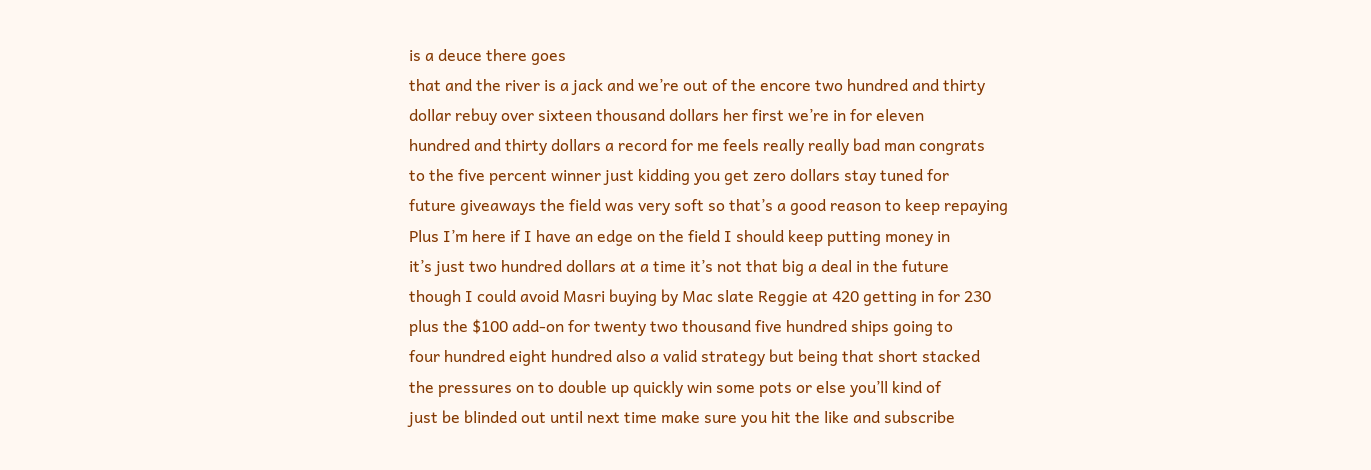is a deuce there goes
that and the river is a jack and we’re out of the encore two hundred and thirty
dollar rebuy over sixteen thousand dollars her first we’re in for eleven
hundred and thirty dollars a record for me feels really really bad man congrats
to the five percent winner just kidding you get zero dollars stay tuned for
future giveaways the field was very soft so that’s a good reason to keep repaying
Plus I’m here if I have an edge on the field I should keep putting money in
it’s just two hundred dollars at a time it’s not that big a deal in the future
though I could avoid Masri buying by Mac slate Reggie at 420 getting in for 230
plus the $100 add-on for twenty two thousand five hundred ships going to
four hundred eight hundred also a valid strategy but being that short stacked
the pressures on to double up quickly win some pots or else you’ll kind of
just be blinded out until next time make sure you hit the like and subscribe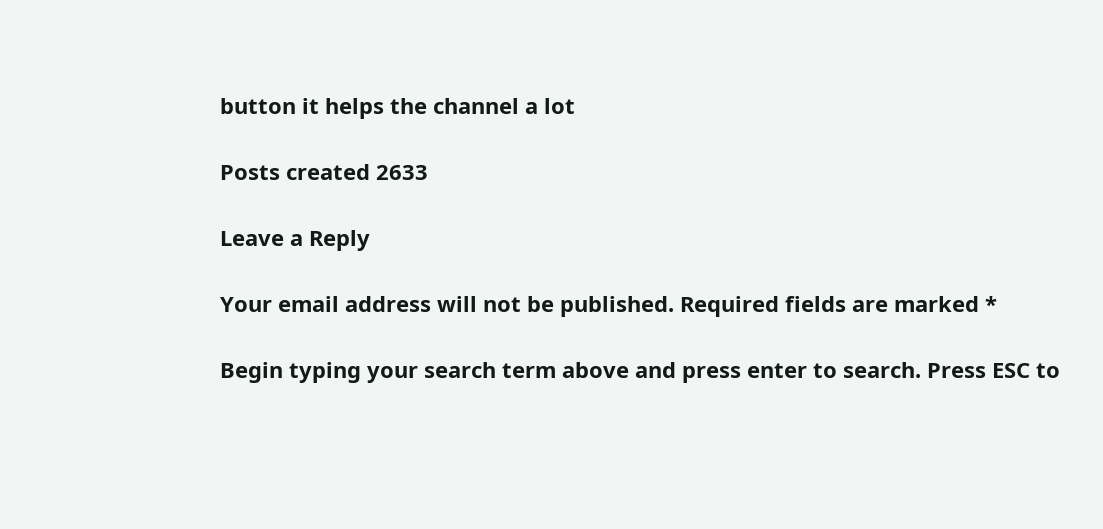button it helps the channel a lot

Posts created 2633

Leave a Reply

Your email address will not be published. Required fields are marked *

Begin typing your search term above and press enter to search. Press ESC to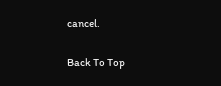cancel.

Back To Top